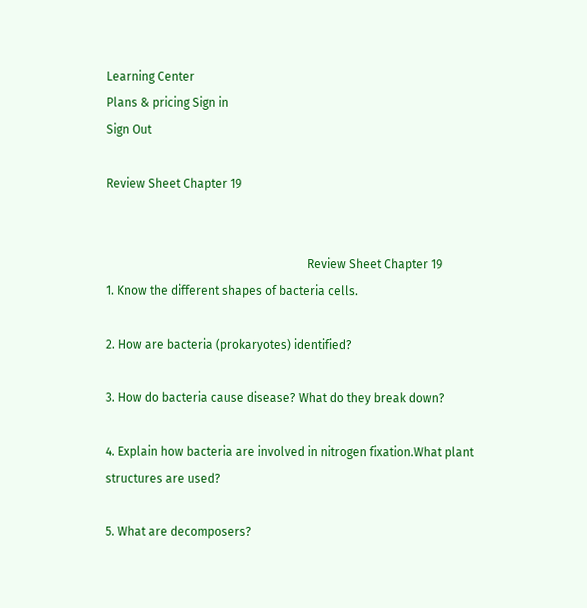Learning Center
Plans & pricing Sign in
Sign Out

Review Sheet Chapter 19


                                                                   Review Sheet Chapter 19
1. Know the different shapes of bacteria cells.

2. How are bacteria (prokaryotes) identified?

3. How do bacteria cause disease? What do they break down?

4. Explain how bacteria are involved in nitrogen fixation.What plant structures are used?

5. What are decomposers?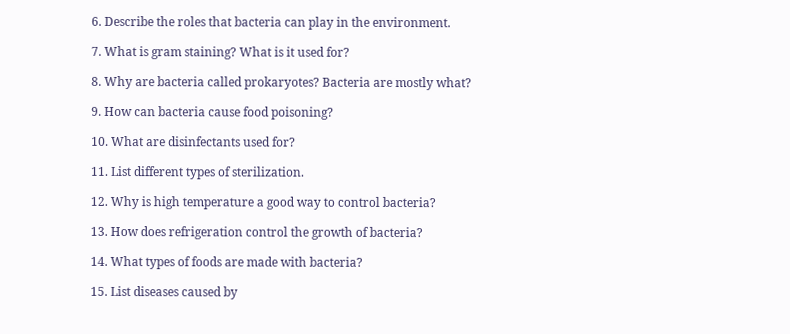6. Describe the roles that bacteria can play in the environment.

7. What is gram staining? What is it used for?

8. Why are bacteria called prokaryotes? Bacteria are mostly what?

9. How can bacteria cause food poisoning?

10. What are disinfectants used for?

11. List different types of sterilization.

12. Why is high temperature a good way to control bacteria?

13. How does refrigeration control the growth of bacteria?

14. What types of foods are made with bacteria?

15. List diseases caused by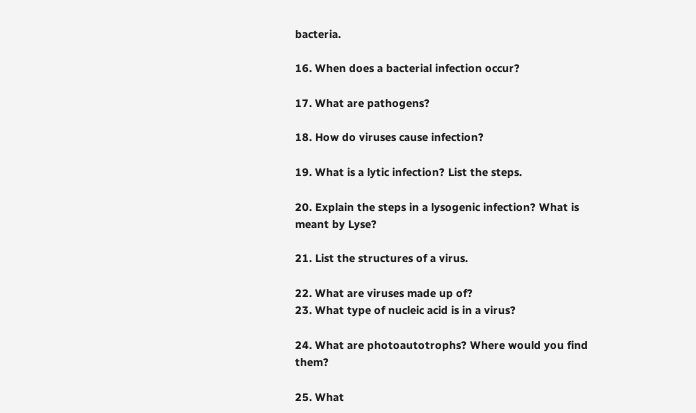bacteria.

16. When does a bacterial infection occur?

17. What are pathogens?

18. How do viruses cause infection?

19. What is a lytic infection? List the steps.

20. Explain the steps in a lysogenic infection? What is meant by Lyse?

21. List the structures of a virus.

22. What are viruses made up of?
23. What type of nucleic acid is in a virus?

24. What are photoautotrophs? Where would you find them?

25. What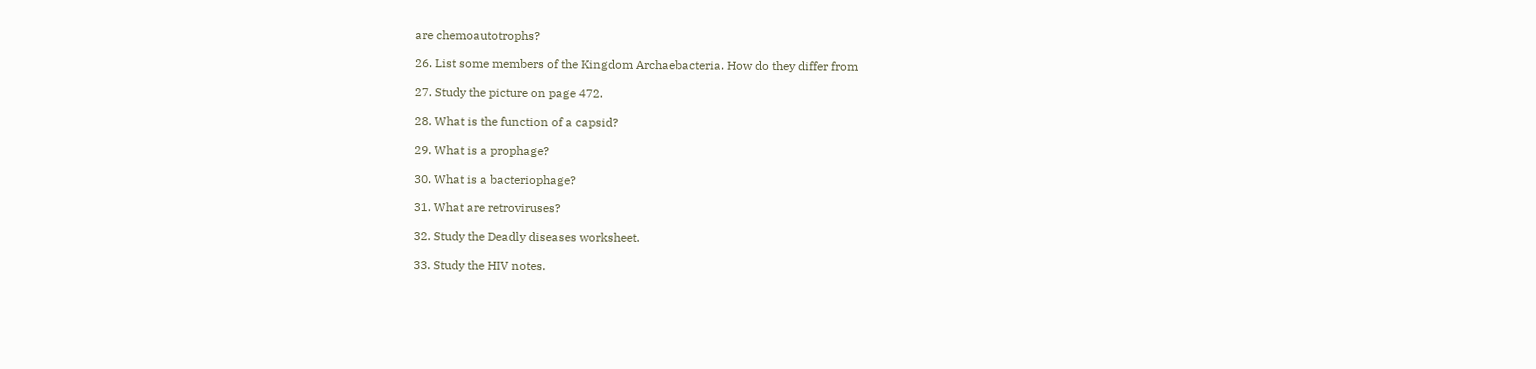are chemoautotrophs?

26. List some members of the Kingdom Archaebacteria. How do they differ from

27. Study the picture on page 472.

28. What is the function of a capsid?

29. What is a prophage?

30. What is a bacteriophage?

31. What are retroviruses?

32. Study the Deadly diseases worksheet.

33. Study the HIV notes.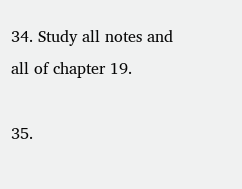34. Study all notes and all of chapter 19.

35.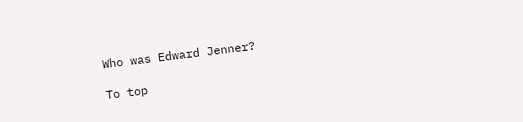Who was Edward Jenner?

To top